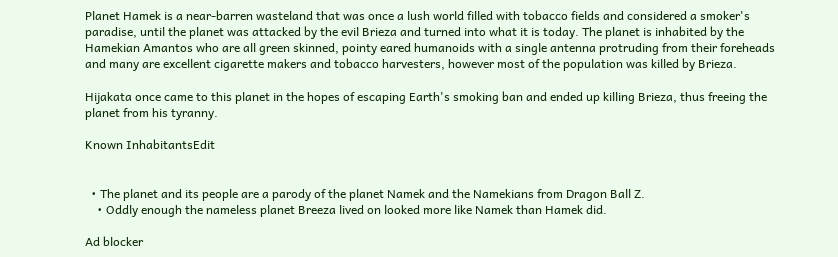Planet Hamek is a near-barren wasteland that was once a lush world filled with tobacco fields and considered a smoker's paradise, until the planet was attacked by the evil Brieza and turned into what it is today. The planet is inhabited by the Hamekian Amantos who are all green skinned, pointy eared humanoids with a single antenna protruding from their foreheads and many are excellent cigarette makers and tobacco harvesters, however most of the population was killed by Brieza.

Hijakata once came to this planet in the hopes of escaping Earth's smoking ban and ended up killing Brieza, thus freeing the planet from his tyranny.

Known InhabitantsEdit


  • The planet and its people are a parody of the planet Namek and the Namekians from Dragon Ball Z.
    • Oddly enough the nameless planet Breeza lived on looked more like Namek than Hamek did.

Ad blocker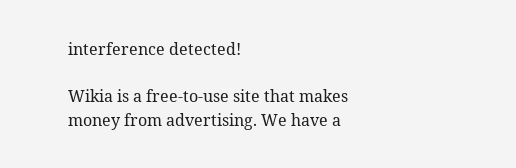interference detected!

Wikia is a free-to-use site that makes money from advertising. We have a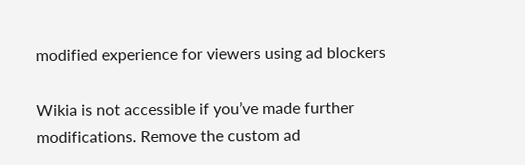modified experience for viewers using ad blockers

Wikia is not accessible if you’ve made further modifications. Remove the custom ad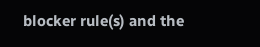blocker rule(s) and the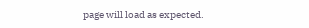page will load as expected.